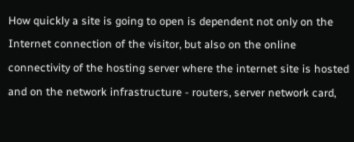How quickly a site is going to open is dependent not only on the Internet connection of the visitor, but also on the online connectivity of the hosting server where the internet site is hosted and on the network infrastructure - routers, server network card,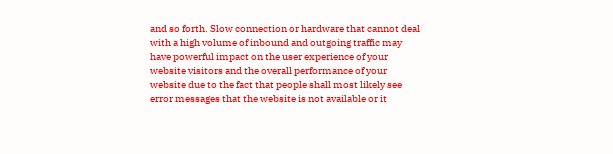and so forth. Slow connection or hardware that cannot deal with a high volume of inbound and outgoing traffic may have powerful impact on the user experience of your website visitors and the overall performance of your website due to the fact that people shall most likely see error messages that the website is not available or it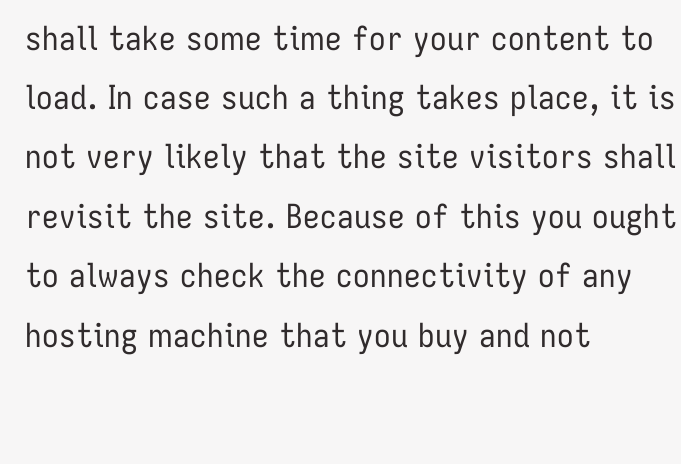shall take some time for your content to load. In case such a thing takes place, it is not very likely that the site visitors shall revisit the site. Because of this you ought to always check the connectivity of any hosting machine that you buy and not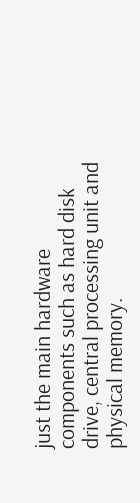just the main hardware components such as hard disk drive, central processing unit and physical memory.